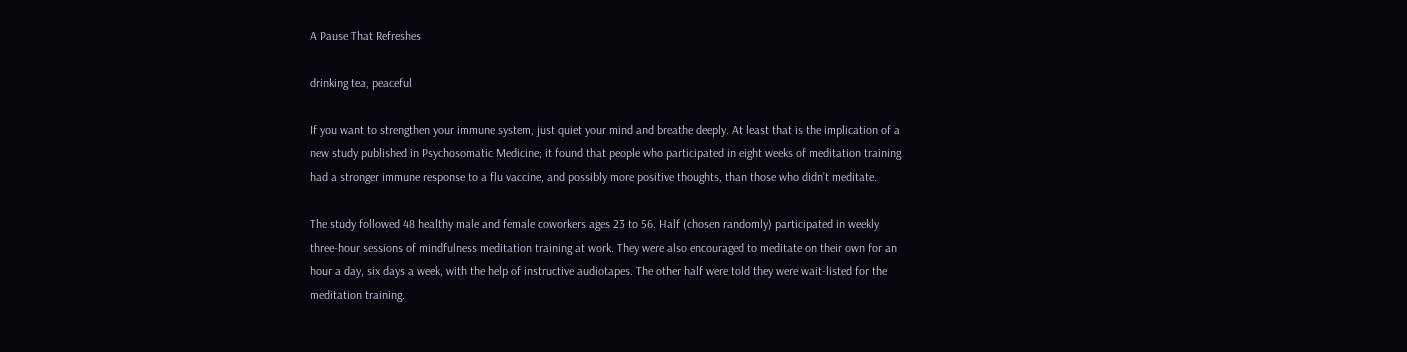A Pause That Refreshes

drinking tea, peaceful

If you want to strengthen your immune system, just quiet your mind and breathe deeply. At least that is the implication of a new study published in Psychosomatic Medicine; it found that people who participated in eight weeks of meditation training had a stronger immune response to a flu vaccine, and possibly more positive thoughts, than those who didn’t meditate.

The study followed 48 healthy male and female coworkers ages 23 to 56. Half (chosen randomly) participated in weekly three-hour sessions of mindfulness meditation training at work. They were also encouraged to meditate on their own for an hour a day, six days a week, with the help of instructive audiotapes. The other half were told they were wait-listed for the meditation training.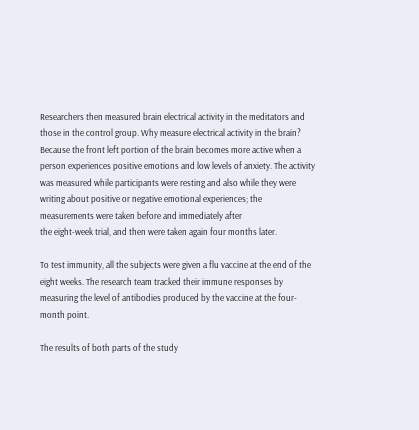Researchers then measured brain electrical activity in the meditators and those in the control group. Why measure electrical activity in the brain? Because the front left portion of the brain becomes more active when a person experiences positive emotions and low levels of anxiety. The activity was measured while participants were resting and also while they were writing about positive or negative emotional experiences; the measurements were taken before and immediately after
the eight-week trial, and then were taken again four months later.

To test immunity, all the subjects were given a flu vaccine at the end of the eight weeks. The research team tracked their immune responses by measuring the level of antibodies produced by the vaccine at the four-month point.

The results of both parts of the study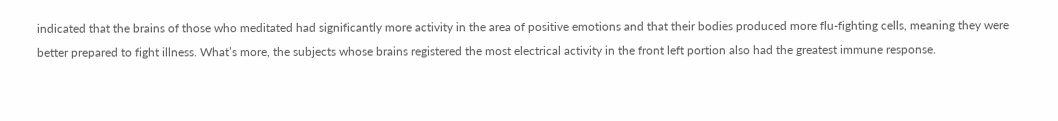indicated that the brains of those who meditated had significantly more activity in the area of positive emotions and that their bodies produced more flu-fighting cells, meaning they were better prepared to fight illness. What’s more, the subjects whose brains registered the most electrical activity in the front left portion also had the greatest immune response.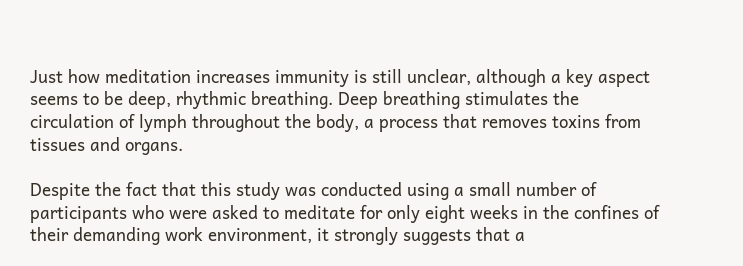Just how meditation increases immunity is still unclear, although a key aspect seems to be deep, rhythmic breathing. Deep breathing stimulates the circulation of lymph throughout the body, a process that removes toxins from tissues and organs.

Despite the fact that this study was conducted using a small number of participants who were asked to meditate for only eight weeks in the confines of their demanding work environment, it strongly suggests that a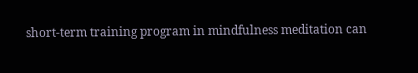short-term training program in mindfulness meditation can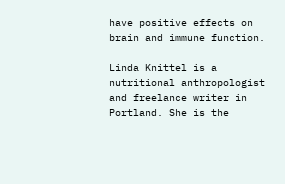have positive effects on brain and immune function.

Linda Knittel is a nutritional anthropologist and freelance writer in Portland. She is the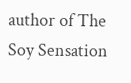author of The Soy Sensation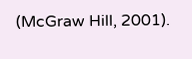(McGraw Hill, 2001).